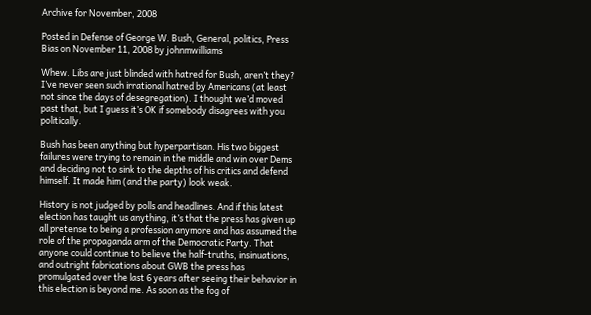Archive for November, 2008

Posted in Defense of George W. Bush, General, politics, Press Bias on November 11, 2008 by johnmwilliams

Whew. Libs are just blinded with hatred for Bush, aren’t they? I’ve never seen such irrational hatred by Americans (at least not since the days of desegregation). I thought we’d moved past that, but I guess it’s OK if somebody disagrees with you politically.

Bush has been anything but hyperpartisan. His two biggest failures were trying to remain in the middle and win over Dems and deciding not to sink to the depths of his critics and defend himself. It made him (and the party) look weak.

History is not judged by polls and headlines. And if this latest election has taught us anything, it’s that the press has given up all pretense to being a profession anymore and has assumed the role of the propaganda arm of the Democratic Party. That anyone could continue to believe the half-truths, insinuations, and outright fabrications about GWB the press has promulgated over the last 6 years after seeing their behavior in this election is beyond me. As soon as the fog of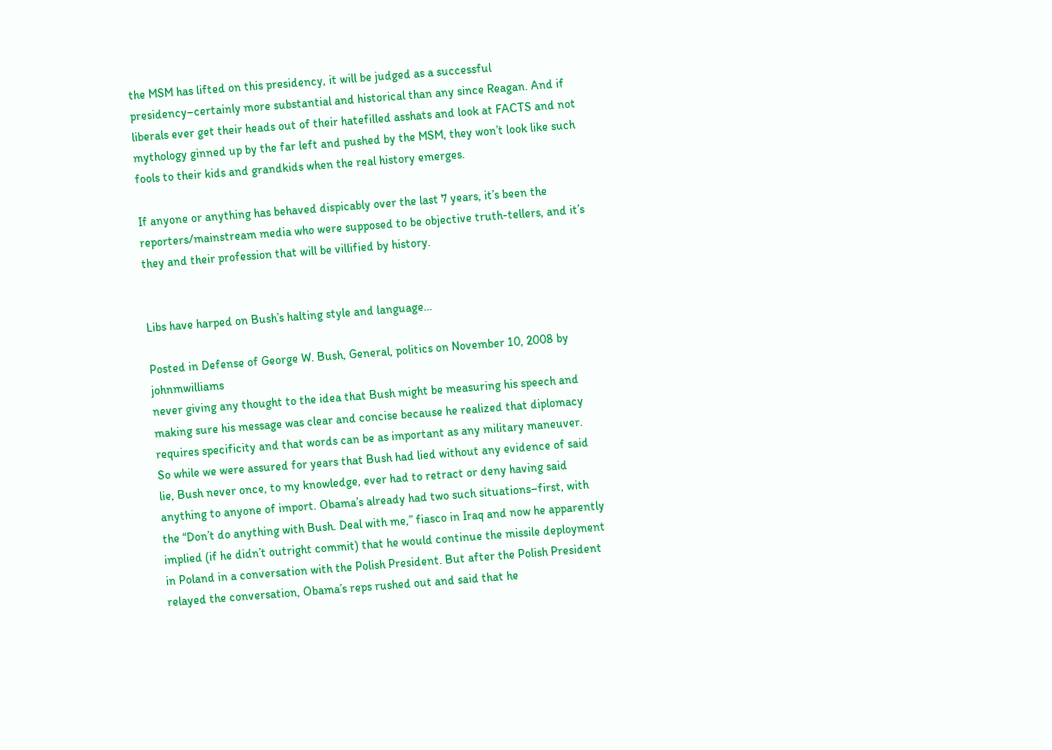the MSM has lifted on this presidency, it will be judged as a successful presidency–certainly more substantial and historical than any since Reagan. And if liberals ever get their heads out of their hatefilled asshats and look at FACTS and not mythology ginned up by the far left and pushed by the MSM, they won’t look like such fools to their kids and grandkids when the real history emerges.

If anyone or anything has behaved dispicably over the last 7 years, it’s been the reporters/mainstream media who were supposed to be objective truth-tellers, and it’s they and their profession that will be villified by history.


Libs have harped on Bush’s halting style and language…

Posted in Defense of George W. Bush, General, politics on November 10, 2008 by johnmwilliams
never giving any thought to the idea that Bush might be measuring his speech and making sure his message was clear and concise because he realized that diplomacy requires specificity and that words can be as important as any military maneuver.  So while we were assured for years that Bush had lied without any evidence of said lie, Bush never once, to my knowledge, ever had to retract or deny having said anything to anyone of import. Obama’s already had two such situations–first, with the “Don’t do anything with Bush. Deal with me,” fiasco in Iraq and now he apparently implied (if he didn’t outright commit) that he would continue the missile deployment in Poland in a conversation with the Polish President. But after the Polish President relayed the conversation, Obama’s reps rushed out and said that he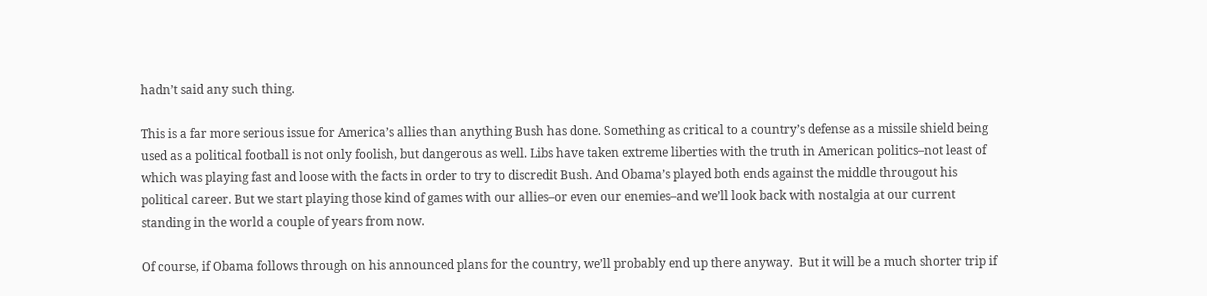hadn’t said any such thing.

This is a far more serious issue for America’s allies than anything Bush has done. Something as critical to a country’s defense as a missile shield being used as a political football is not only foolish, but dangerous as well. Libs have taken extreme liberties with the truth in American politics–not least of which was playing fast and loose with the facts in order to try to discredit Bush. And Obama’s played both ends against the middle througout his political career. But we start playing those kind of games with our allies–or even our enemies–and we’ll look back with nostalgia at our current standing in the world a couple of years from now.

Of course, if Obama follows through on his announced plans for the country, we’ll probably end up there anyway.  But it will be a much shorter trip if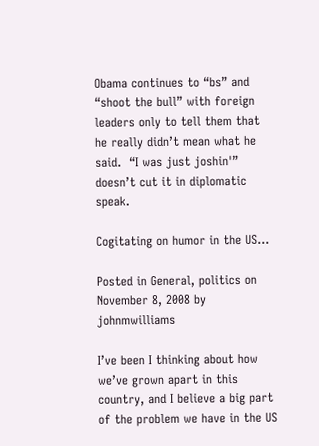Obama continues to “bs” and “shoot the bull” with foreign leaders only to tell them that he really didn’t mean what he said.  “I was just joshin'” doesn’t cut it in diplomatic speak.

Cogitating on humor in the US…

Posted in General, politics on November 8, 2008 by johnmwilliams

I’ve been I thinking about how we’ve grown apart in this country, and I believe a big part of the problem we have in the US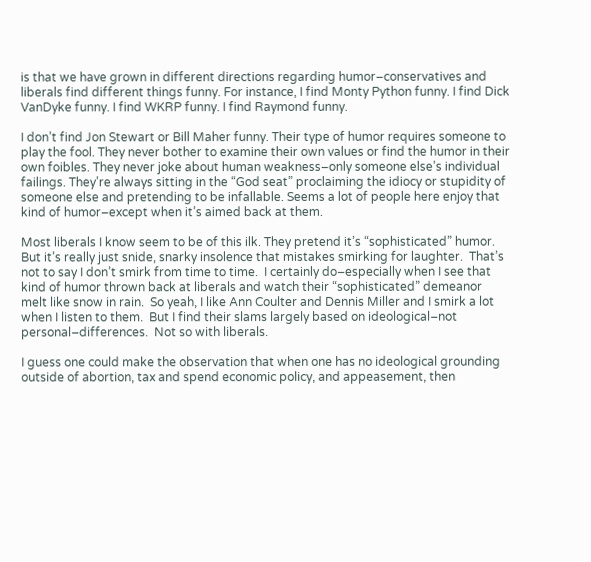is that we have grown in different directions regarding humor–conservatives and liberals find different things funny. For instance, I find Monty Python funny. I find Dick VanDyke funny. I find WKRP funny. I find Raymond funny.

I don’t find Jon Stewart or Bill Maher funny. Their type of humor requires someone to play the fool. They never bother to examine their own values or find the humor in their own foibles. They never joke about human weakness–only someone else’s individual failings. They’re always sitting in the “God seat” proclaiming the idiocy or stupidity of someone else and pretending to be infallable. Seems a lot of people here enjoy that kind of humor–except when it’s aimed back at them.

Most liberals I know seem to be of this ilk. They pretend it’s “sophisticated” humor. But it’s really just snide, snarky insolence that mistakes smirking for laughter.  That’s not to say I don’t smirk from time to time.  I certainly do–especially when I see that kind of humor thrown back at liberals and watch their “sophisticated” demeanor melt like snow in rain.  So yeah, I like Ann Coulter and Dennis Miller and I smirk a lot when I listen to them.  But I find their slams largely based on ideological–not personal–differences.  Not so with liberals.

I guess one could make the observation that when one has no ideological grounding outside of abortion, tax and spend economic policy, and appeasement, then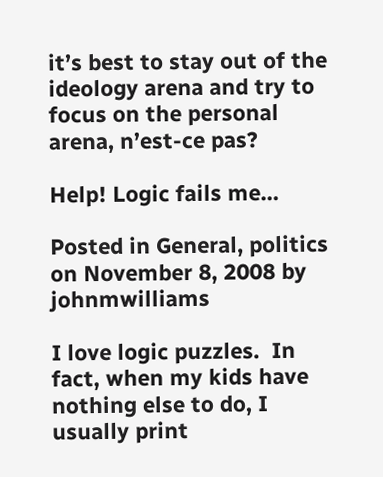it’s best to stay out of the ideology arena and try to focus on the personal arena, n’est-ce pas?

Help! Logic fails me…

Posted in General, politics on November 8, 2008 by johnmwilliams

I love logic puzzles.  In fact, when my kids have nothing else to do, I usually print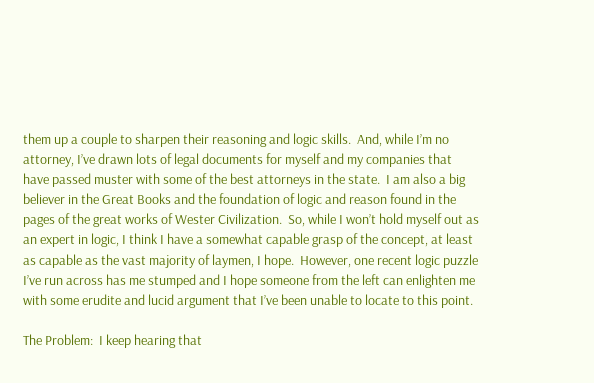them up a couple to sharpen their reasoning and logic skills.  And, while I’m no attorney, I’ve drawn lots of legal documents for myself and my companies that have passed muster with some of the best attorneys in the state.  I am also a big believer in the Great Books and the foundation of logic and reason found in the pages of the great works of Wester Civilization.  So, while I won’t hold myself out as an expert in logic, I think I have a somewhat capable grasp of the concept, at least as capable as the vast majority of laymen, I hope.  However, one recent logic puzzle I’ve run across has me stumped and I hope someone from the left can enlighten me with some erudite and lucid argument that I’ve been unable to locate to this point.

The Problem:  I keep hearing that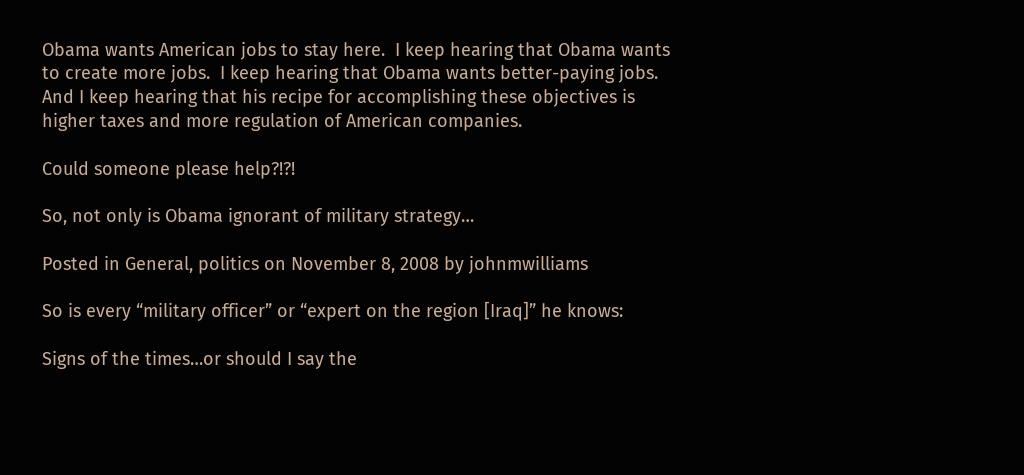Obama wants American jobs to stay here.  I keep hearing that Obama wants to create more jobs.  I keep hearing that Obama wants better-paying jobs.  And I keep hearing that his recipe for accomplishing these objectives is higher taxes and more regulation of American companies.

Could someone please help?!?!

So, not only is Obama ignorant of military strategy…

Posted in General, politics on November 8, 2008 by johnmwilliams

So is every “military officer” or “expert on the region [Iraq]” he knows:

Signs of the times…or should I say the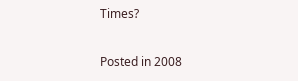Times?

Posted in 2008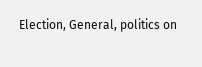Election, General, politics on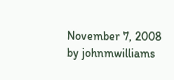November 7, 2008 by johnmwilliams